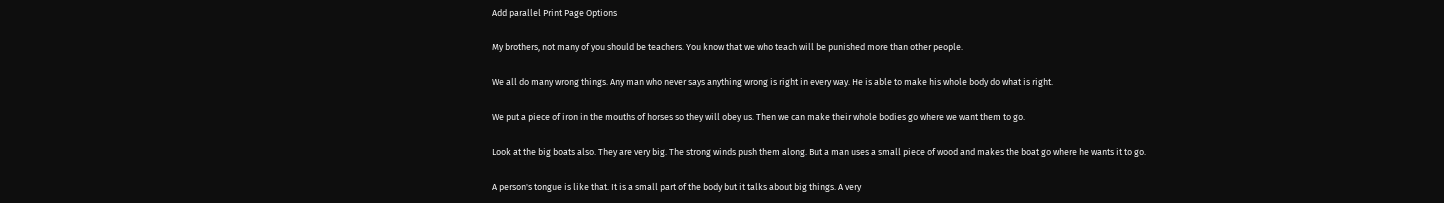Add parallel Print Page Options

My brothers, not many of you should be teachers. You know that we who teach will be punished more than other people.

We all do many wrong things. Any man who never says anything wrong is right in every way. He is able to make his whole body do what is right.

We put a piece of iron in the mouths of horses so they will obey us. Then we can make their whole bodies go where we want them to go.

Look at the big boats also. They are very big. The strong winds push them along. But a man uses a small piece of wood and makes the boat go where he wants it to go.

A person's tongue is like that. It is a small part of the body but it talks about big things. A very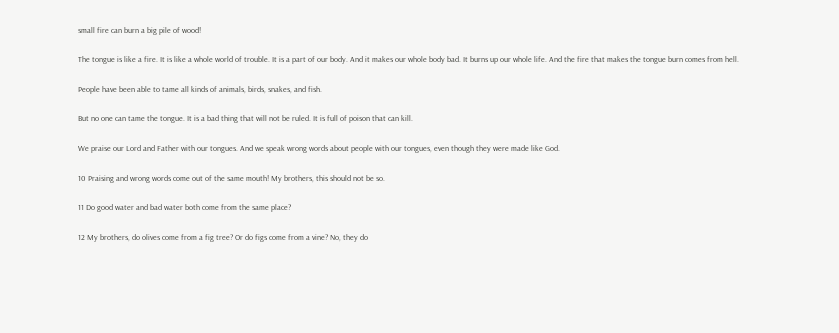small fire can burn a big pile of wood!

The tongue is like a fire. It is like a whole world of trouble. It is a part of our body. And it makes our whole body bad. It burns up our whole life. And the fire that makes the tongue burn comes from hell.

People have been able to tame all kinds of animals, birds, snakes, and fish.

But no one can tame the tongue. It is a bad thing that will not be ruled. It is full of poison that can kill.

We praise our Lord and Father with our tongues. And we speak wrong words about people with our tongues, even though they were made like God.

10 Praising and wrong words come out of the same mouth! My brothers, this should not be so.

11 Do good water and bad water both come from the same place?

12 My brothers, do olives come from a fig tree? Or do figs come from a vine? No, they do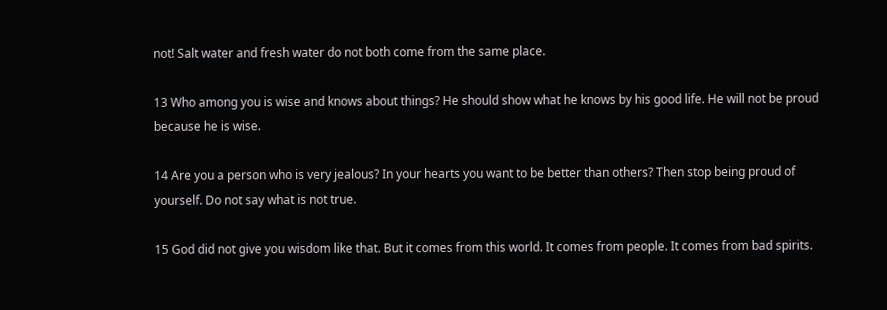not! Salt water and fresh water do not both come from the same place.

13 Who among you is wise and knows about things? He should show what he knows by his good life. He will not be proud because he is wise.

14 Are you a person who is very jealous? In your hearts you want to be better than others? Then stop being proud of yourself. Do not say what is not true.

15 God did not give you wisdom like that. But it comes from this world. It comes from people. It comes from bad spirits.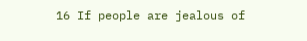16 If people are jealous of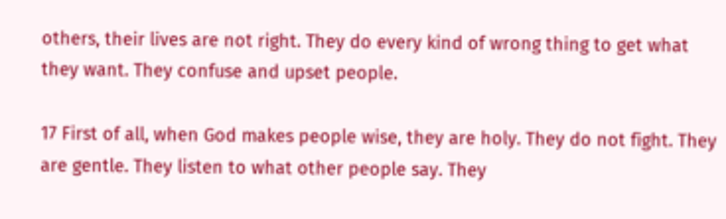others, their lives are not right. They do every kind of wrong thing to get what they want. They confuse and upset people.

17 First of all, when God makes people wise, they are holy. They do not fight. They are gentle. They listen to what other people say. They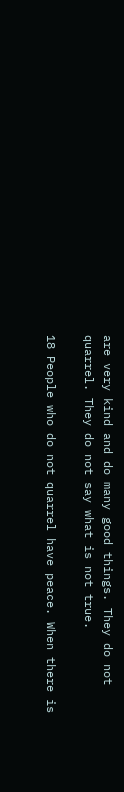are very kind and do many good things. They do not quarrel. They do not say what is not true.

18 People who do not quarrel have peace. When there is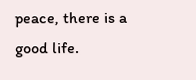peace, there is a good life.